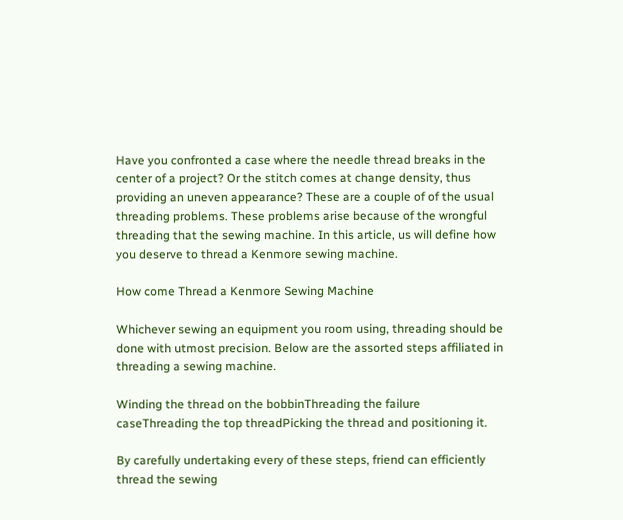Have you confronted a case where the needle thread breaks in the center of a project? Or the stitch comes at change density, thus providing an uneven appearance? These are a couple of of the usual threading problems. These problems arise because of the wrongful threading that the sewing machine. In this article, us will define how you deserve to thread a Kenmore sewing machine.

How come Thread a Kenmore Sewing Machine

Whichever sewing an equipment you room using, threading should be done with utmost precision. Below are the assorted steps affiliated in threading a sewing machine.

Winding the thread on the bobbinThreading the failure caseThreading the top threadPicking the thread and positioning it.

By carefully undertaking every of these steps, friend can efficiently thread the sewing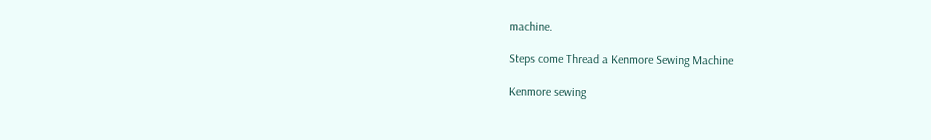machine.

Steps come Thread a Kenmore Sewing Machine

Kenmore sewing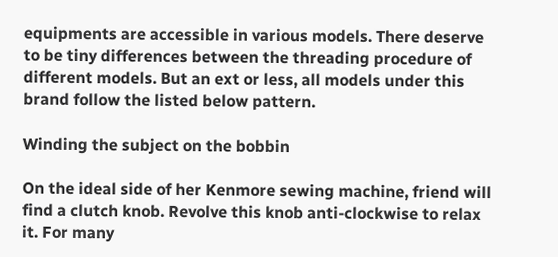equipments are accessible in various models. There deserve to be tiny differences between the threading procedure of different models. But an ext or less, all models under this brand follow the listed below pattern.

Winding the subject on the bobbin

On the ideal side of her Kenmore sewing machine, friend will find a clutch knob. Revolve this knob anti-clockwise to relax it. For many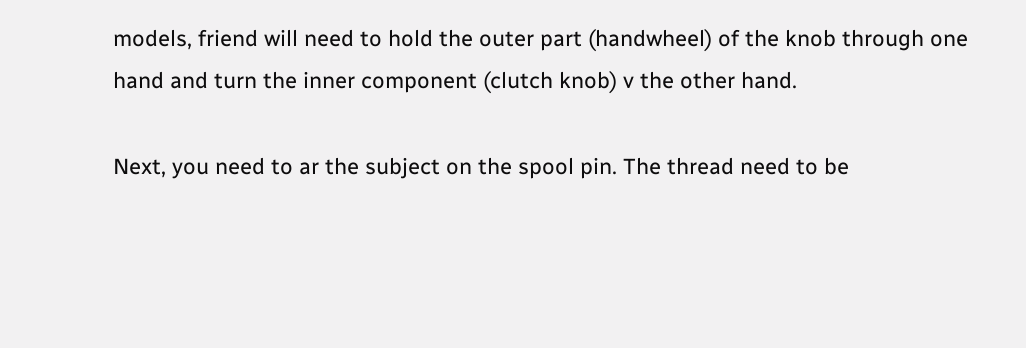models, friend will need to hold the outer part (handwheel) of the knob through one hand and turn the inner component (clutch knob) v the other hand.

Next, you need to ar the subject on the spool pin. The thread need to be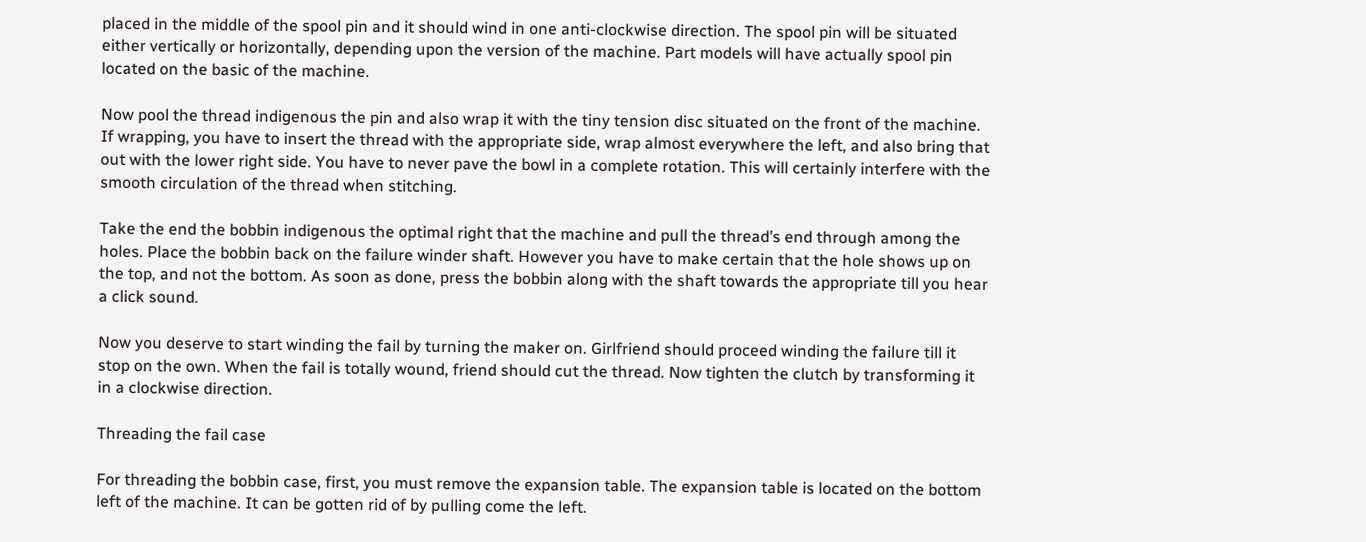placed in the middle of the spool pin and it should wind in one anti-clockwise direction. The spool pin will be situated either vertically or horizontally, depending upon the version of the machine. Part models will have actually spool pin located on the basic of the machine.

Now pool the thread indigenous the pin and also wrap it with the tiny tension disc situated on the front of the machine. If wrapping, you have to insert the thread with the appropriate side, wrap almost everywhere the left, and also bring that out with the lower right side. You have to never pave the bowl in a complete rotation. This will certainly interfere with the smooth circulation of the thread when stitching.

Take the end the bobbin indigenous the optimal right that the machine and pull the thread’s end through among the holes. Place the bobbin back on the failure winder shaft. However you have to make certain that the hole shows up on the top, and not the bottom. As soon as done, press the bobbin along with the shaft towards the appropriate till you hear a click sound.

Now you deserve to start winding the fail by turning the maker on. Girlfriend should proceed winding the failure till it stop on the own. When the fail is totally wound, friend should cut the thread. Now tighten the clutch by transforming it in a clockwise direction.

Threading the fail case

For threading the bobbin case, first, you must remove the expansion table. The expansion table is located on the bottom left of the machine. It can be gotten rid of by pulling come the left.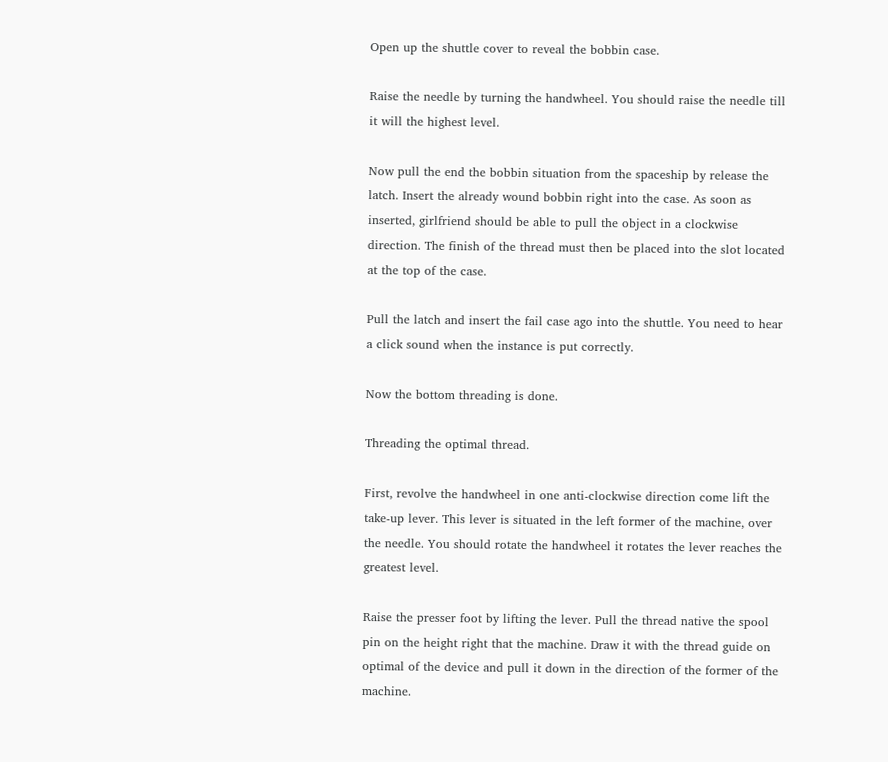Open up the shuttle cover to reveal the bobbin case.

Raise the needle by turning the handwheel. You should raise the needle till it will the highest level.

Now pull the end the bobbin situation from the spaceship by release the latch. Insert the already wound bobbin right into the case. As soon as inserted, girlfriend should be able to pull the object in a clockwise direction. The finish of the thread must then be placed into the slot located at the top of the case.

Pull the latch and insert the fail case ago into the shuttle. You need to hear a click sound when the instance is put correctly.

Now the bottom threading is done.

Threading the optimal thread.

First, revolve the handwheel in one anti-clockwise direction come lift the take-up lever. This lever is situated in the left former of the machine, over the needle. You should rotate the handwheel it rotates the lever reaches the greatest level.

Raise the presser foot by lifting the lever. Pull the thread native the spool pin on the height right that the machine. Draw it with the thread guide on optimal of the device and pull it down in the direction of the former of the machine.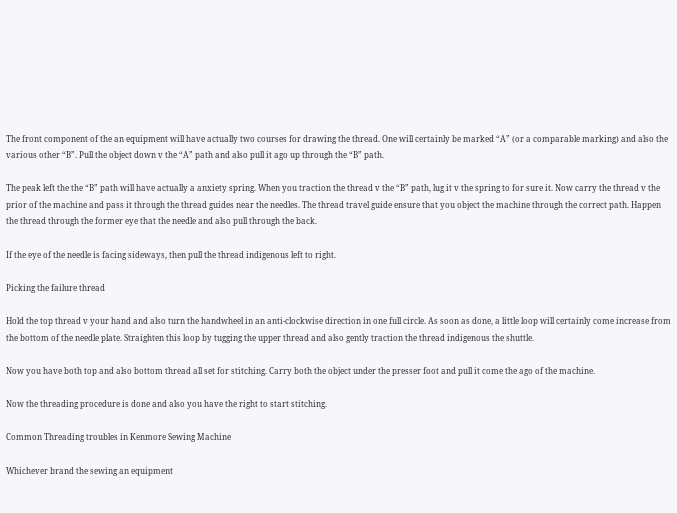The front component of the an equipment will have actually two courses for drawing the thread. One will certainly be marked “A” (or a comparable marking) and also the various other “B”. Pull the object down v the “A” path and also pull it ago up through the “B” path.

The peak left the the “B” path will have actually a anxiety spring. When you traction the thread v the “B” path, lug it v the spring to for sure it. Now carry the thread v the prior of the machine and pass it through the thread guides near the needles. The thread travel guide ensure that you object the machine through the correct path. Happen the thread through the former eye that the needle and also pull through the back.

If the eye of the needle is facing sideways, then pull the thread indigenous left to right.

Picking the failure thread

Hold the top thread v your hand and also turn the handwheel in an anti-clockwise direction in one full circle. As soon as done, a little loop will certainly come increase from the bottom of the needle plate. Straighten this loop by tugging the upper thread and also gently traction the thread indigenous the shuttle.

Now you have both top and also bottom thread all set for stitching. Carry both the object under the presser foot and pull it come the ago of the machine.

Now the threading procedure is done and also you have the right to start stitching.

Common Threading troubles in Kenmore Sewing Machine

Whichever brand the sewing an equipment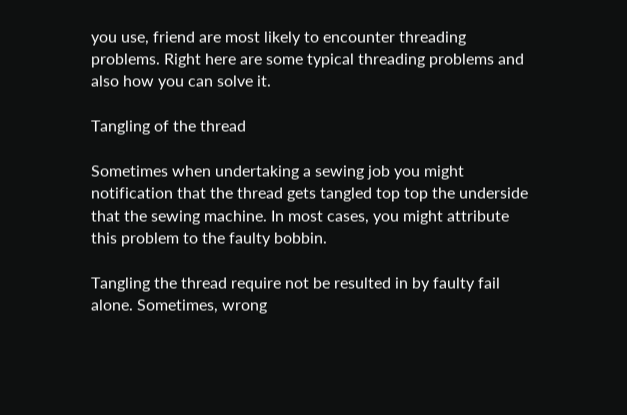you use, friend are most likely to encounter threading problems. Right here are some typical threading problems and also how you can solve it.

Tangling of the thread

Sometimes when undertaking a sewing job you might notification that the thread gets tangled top top the underside that the sewing machine. In most cases, you might attribute this problem to the faulty bobbin.

Tangling the thread require not be resulted in by faulty fail alone. Sometimes, wrong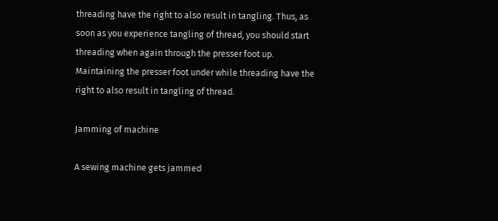threading have the right to also result in tangling. Thus, as soon as you experience tangling of thread, you should start threading when again through the presser foot up. Maintaining the presser foot under while threading have the right to also result in tangling of thread.

Jamming of machine

A sewing machine gets jammed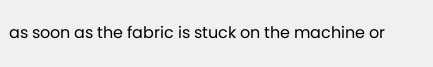as soon as the fabric is stuck on the machine or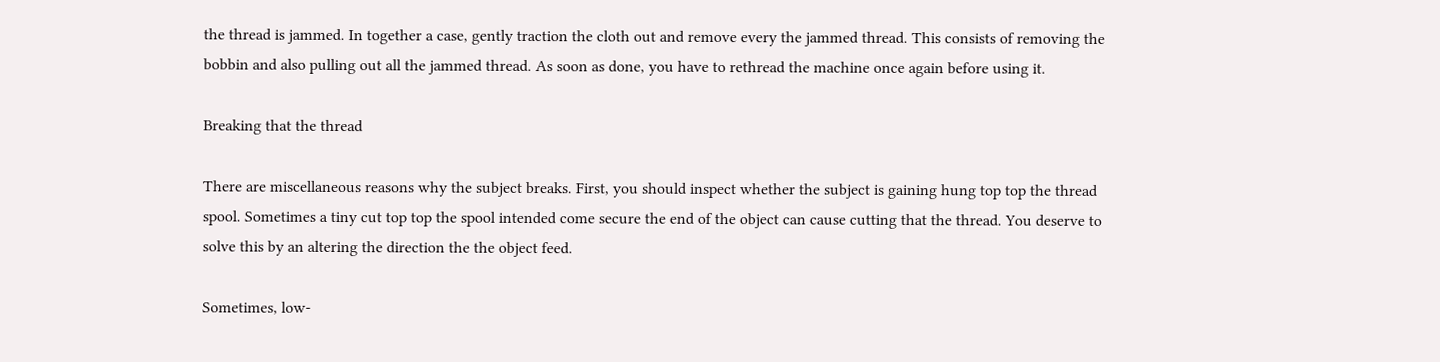the thread is jammed. In together a case, gently traction the cloth out and remove every the jammed thread. This consists of removing the bobbin and also pulling out all the jammed thread. As soon as done, you have to rethread the machine once again before using it.

Breaking that the thread

There are miscellaneous reasons why the subject breaks. First, you should inspect whether the subject is gaining hung top top the thread spool. Sometimes a tiny cut top top the spool intended come secure the end of the object can cause cutting that the thread. You deserve to solve this by an altering the direction the the object feed.

Sometimes, low-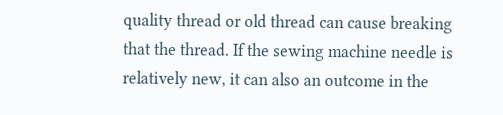quality thread or old thread can cause breaking that the thread. If the sewing machine needle is relatively new, it can also an outcome in the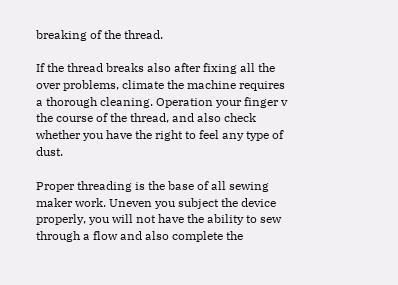breaking of the thread.

If the thread breaks also after fixing all the over problems, climate the machine requires a thorough cleaning. Operation your finger v the course of the thread, and also check whether you have the right to feel any type of dust.

Proper threading is the base of all sewing maker work. Uneven you subject the device properly, you will not have the ability to sew through a flow and also complete the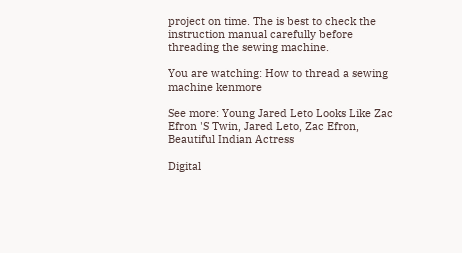project on time. The is best to check the instruction manual carefully before threading the sewing machine.

You are watching: How to thread a sewing machine kenmore

See more: Young Jared Leto Looks Like Zac Efron 'S Twin, Jared Leto, Zac Efron, Beautiful Indian Actress

Digital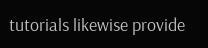tutorials likewise provide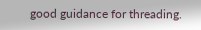good guidance for threading.